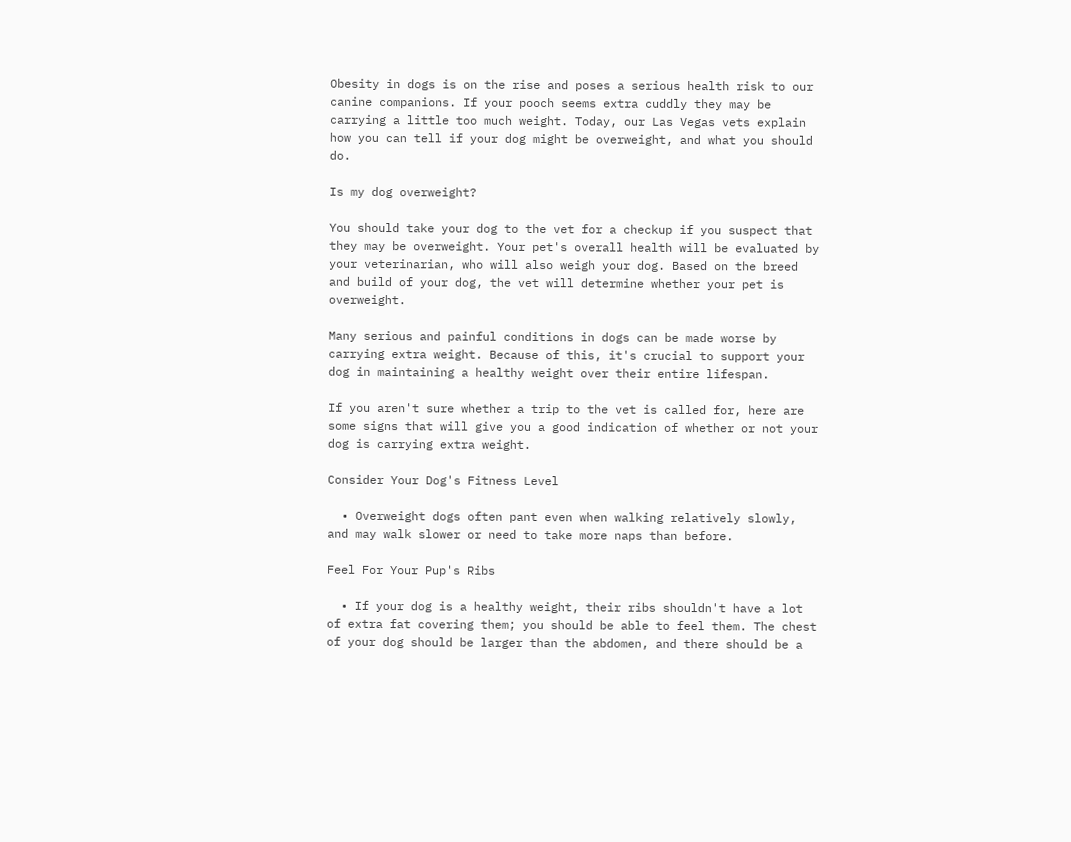Obesity in dogs is on the rise and poses a serious health risk to our canine companions. If your pooch seems extra cuddly they may be carrying a little too much weight. Today, our Las Vegas vets explain how you can tell if your dog might be overweight, and what you should do.

Is my dog overweight?

You should take your dog to the vet for a checkup if you suspect that they may be overweight. Your pet's overall health will be evaluated by your veterinarian, who will also weigh your dog. Based on the breed and build of your dog, the vet will determine whether your pet is overweight.

Many serious and painful conditions in dogs can be made worse by carrying extra weight. Because of this, it's crucial to support your dog in maintaining a healthy weight over their entire lifespan.

If you aren't sure whether a trip to the vet is called for, here are some signs that will give you a good indication of whether or not your dog is carrying extra weight.

Consider Your Dog's Fitness Level

  • Overweight dogs often pant even when walking relatively slowly, and may walk slower or need to take more naps than before.

Feel For Your Pup's Ribs

  • If your dog is a healthy weight, their ribs shouldn't have a lot of extra fat covering them; you should be able to feel them. The chest of your dog should be larger than the abdomen, and there should be a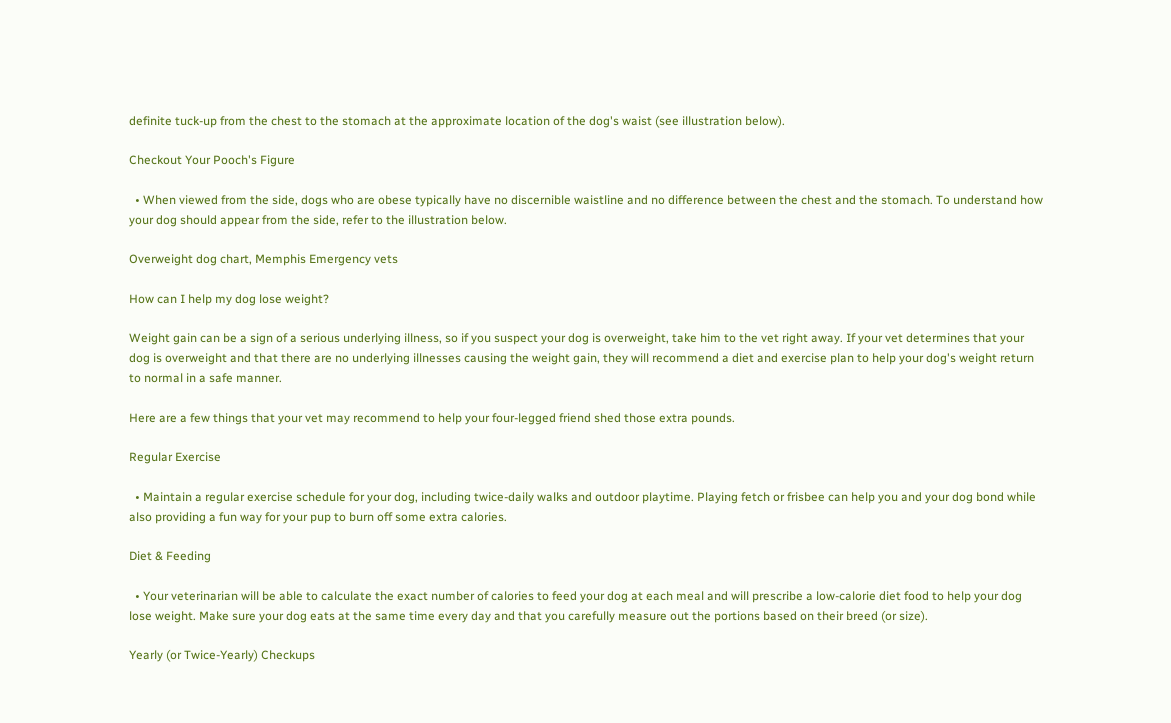definite tuck-up from the chest to the stomach at the approximate location of the dog's waist (see illustration below).

Checkout Your Pooch's Figure

  • When viewed from the side, dogs who are obese typically have no discernible waistline and no difference between the chest and the stomach. To understand how your dog should appear from the side, refer to the illustration below.

Overweight dog chart, Memphis Emergency vets

How can I help my dog lose weight?

Weight gain can be a sign of a serious underlying illness, so if you suspect your dog is overweight, take him to the vet right away. If your vet determines that your dog is overweight and that there are no underlying illnesses causing the weight gain, they will recommend a diet and exercise plan to help your dog's weight return to normal in a safe manner.

Here are a few things that your vet may recommend to help your four-legged friend shed those extra pounds.

Regular Exercise

  • Maintain a regular exercise schedule for your dog, including twice-daily walks and outdoor playtime. Playing fetch or frisbee can help you and your dog bond while also providing a fun way for your pup to burn off some extra calories.

Diet & Feeding

  • Your veterinarian will be able to calculate the exact number of calories to feed your dog at each meal and will prescribe a low-calorie diet food to help your dog lose weight. Make sure your dog eats at the same time every day and that you carefully measure out the portions based on their breed (or size).

Yearly (or Twice-Yearly) Checkups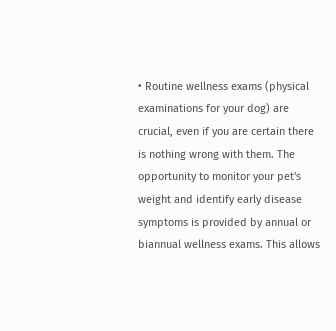• Routine wellness exams (physical examinations for your dog) are crucial, even if you are certain there is nothing wrong with them. The opportunity to monitor your pet's weight and identify early disease symptoms is provided by annual or biannual wellness exams. This allows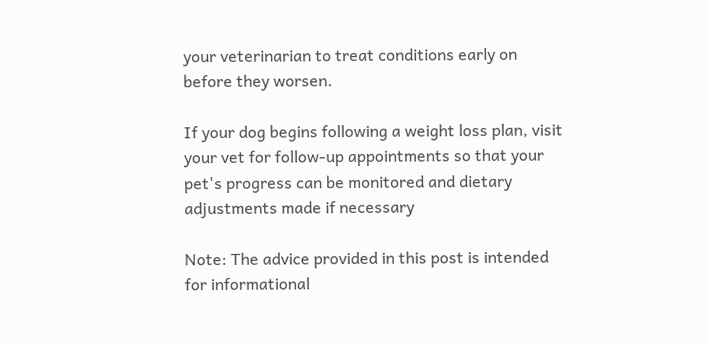your veterinarian to treat conditions early on before they worsen.

If your dog begins following a weight loss plan, visit your vet for follow-up appointments so that your pet's progress can be monitored and dietary adjustments made if necessary

Note: The advice provided in this post is intended for informational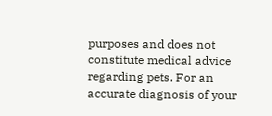purposes and does not constitute medical advice regarding pets. For an accurate diagnosis of your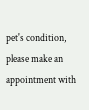pet's condition, please make an appointment with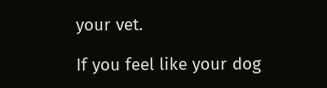your vet.

If you feel like your dog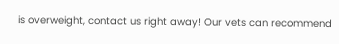is overweight, contact us right away! Our vets can recommend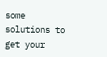some solutions to get your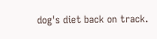dog's diet back on track.